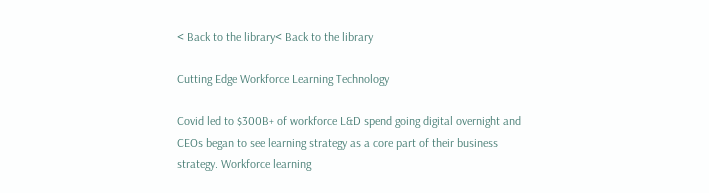< Back to the library< Back to the library

Cutting Edge Workforce Learning Technology

Covid led to $300B+ of workforce L&D spend going digital overnight and CEOs began to see learning strategy as a core part of their business strategy. Workforce learning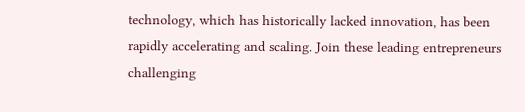technology, which has historically lacked innovation, has been rapidly accelerating and scaling. Join these leading entrepreneurs challenging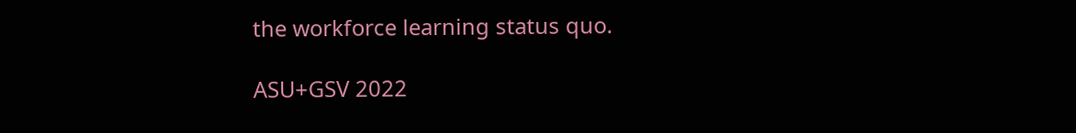the workforce learning status quo.

ASU+GSV 2022